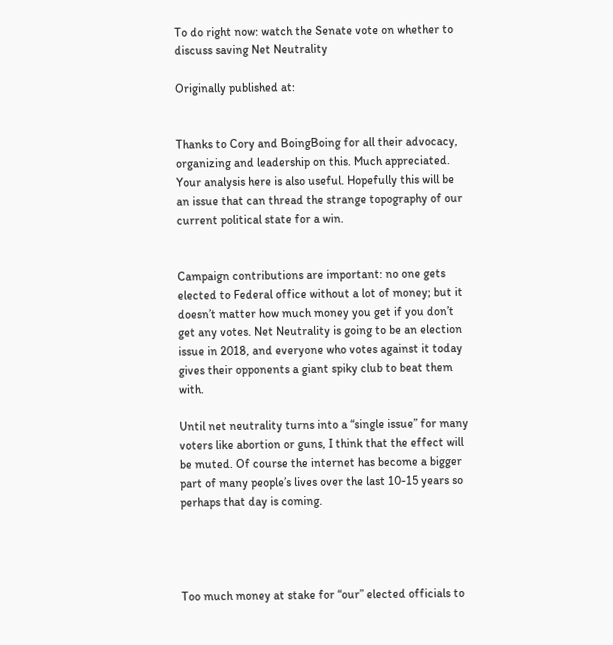To do right now: watch the Senate vote on whether to discuss saving Net Neutrality

Originally published at:


Thanks to Cory and BoingBoing for all their advocacy, organizing and leadership on this. Much appreciated. Your analysis here is also useful. Hopefully this will be an issue that can thread the strange topography of our current political state for a win.


Campaign contributions are important: no one gets elected to Federal office without a lot of money; but it doesn’t matter how much money you get if you don’t get any votes. Net Neutrality is going to be an election issue in 2018, and everyone who votes against it today gives their opponents a giant spiky club to beat them with.

Until net neutrality turns into a “single issue” for many voters like abortion or guns, I think that the effect will be muted. Of course the internet has become a bigger part of many people’s lives over the last 10-15 years so perhaps that day is coming.




Too much money at stake for “our” elected officials to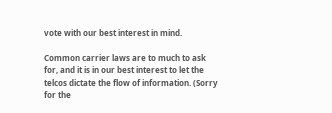vote with our best interest in mind.

Common carrier laws are to much to ask for, and it is in our best interest to let the telcos dictate the flow of information. (Sorry for the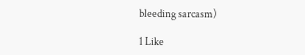bleeding sarcasm)

1 Like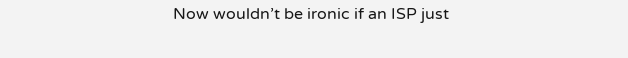Now wouldn’t be ironic if an ISP just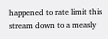happened to rate limit this stream down to a measly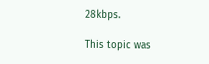28kbps.

This topic was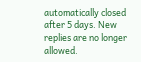automatically closed after 5 days. New replies are no longer allowed.